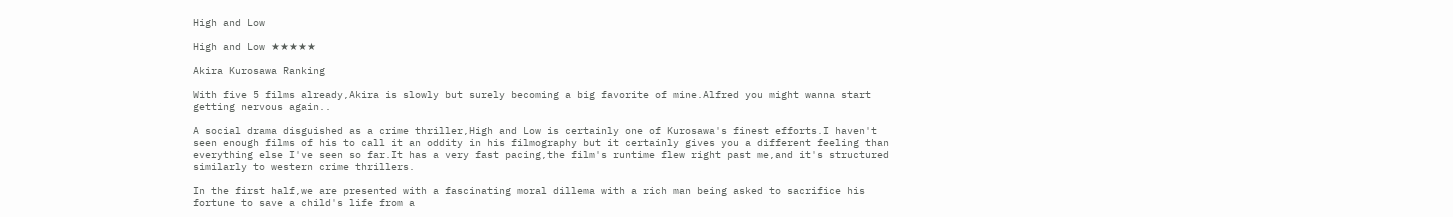High and Low

High and Low ★★★★★

Akira Kurosawa Ranking

With five 5 films already,Akira is slowly but surely becoming a big favorite of mine.Alfred you might wanna start getting nervous again..

A social drama disguished as a crime thriller,High and Low is certainly one of Kurosawa's finest efforts.I haven't seen enough films of his to call it an oddity in his filmography but it certainly gives you a different feeling than everything else I've seen so far.It has a very fast pacing,the film's runtime flew right past me,and it's structured similarly to western crime thrillers.

In the first half,we are presented with a fascinating moral dillema with a rich man being asked to sacrifice his fortune to save a child's life from a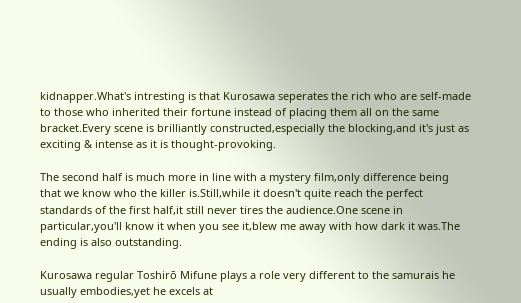kidnapper.What's intresting is that Kurosawa seperates the rich who are self-made to those who inherited their fortune instead of placing them all on the same bracket.Every scene is brilliantly constructed,especially the blocking,and it's just as exciting & intense as it is thought-provoking.

The second half is much more in line with a mystery film,only difference being that we know who the killer is.Still,while it doesn't quite reach the perfect standards of the first half,it still never tires the audience.One scene in particular,you'll know it when you see it,blew me away with how dark it was.The ending is also outstanding.

Kurosawa regular Toshirō Mifune plays a role very different to the samurais he usually embodies,yet he excels at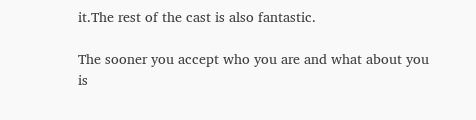it.The rest of the cast is also fantastic.

The sooner you accept who you are and what about you is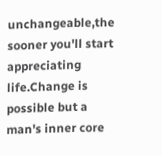unchangeable,the sooner you'll start appreciating life.Change is possible but a man's inner core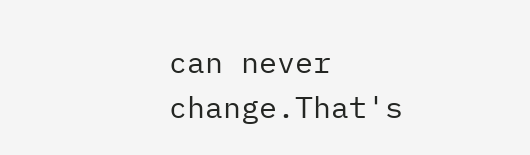can never change.That's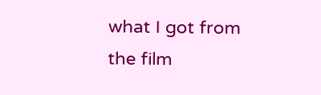what I got from the film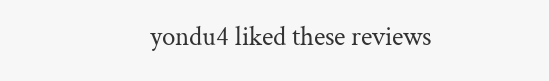yondu4 liked these reviews